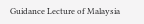Guidance Lecture of Malaysia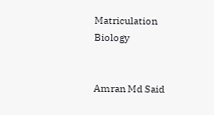Matriculation Biology


Amran Md Said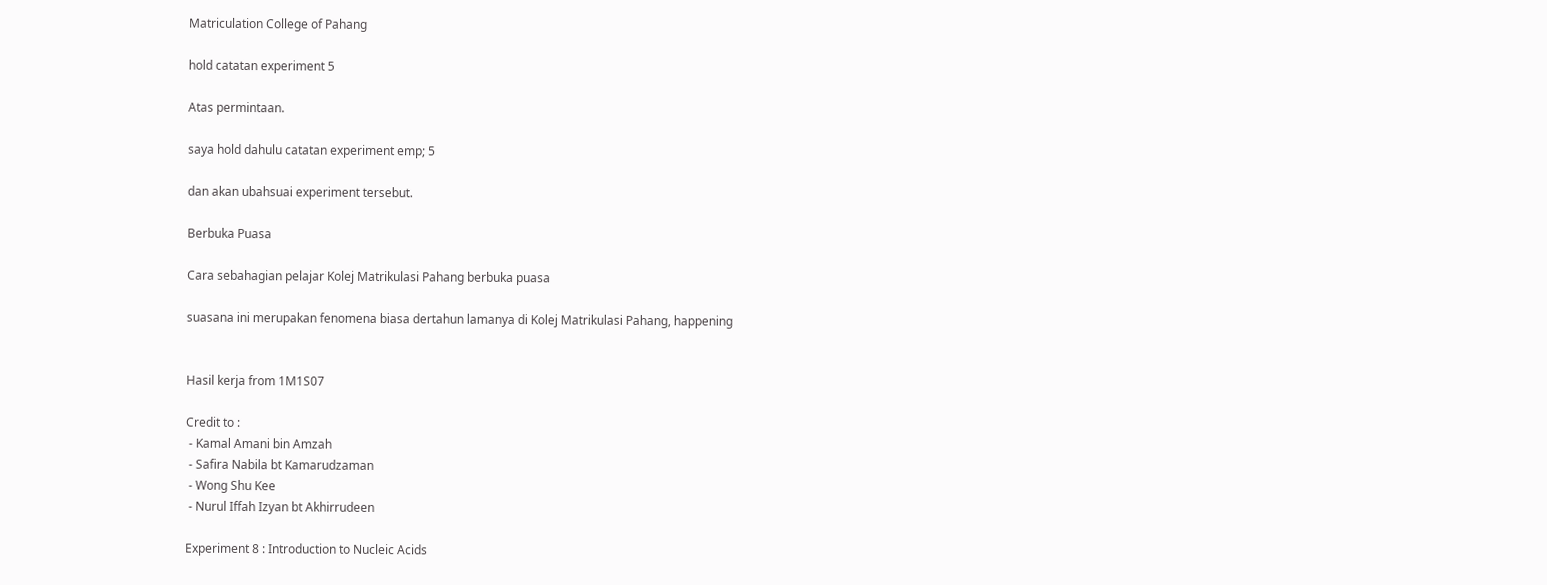Matriculation College of Pahang

hold catatan experiment 5

Atas permintaan.

saya hold dahulu catatan experiment emp; 5

dan akan ubahsuai experiment tersebut.

Berbuka Puasa

Cara sebahagian pelajar Kolej Matrikulasi Pahang berbuka puasa

suasana ini merupakan fenomena biasa dertahun lamanya di Kolej Matrikulasi Pahang, happening


Hasil kerja from 1M1S07

Credit to :
 - Kamal Amani bin Amzah
 - Safira Nabila bt Kamarudzaman
 - Wong Shu Kee
 - Nurul Iffah Izyan bt Akhirrudeen

Experiment 8 : Introduction to Nucleic Acids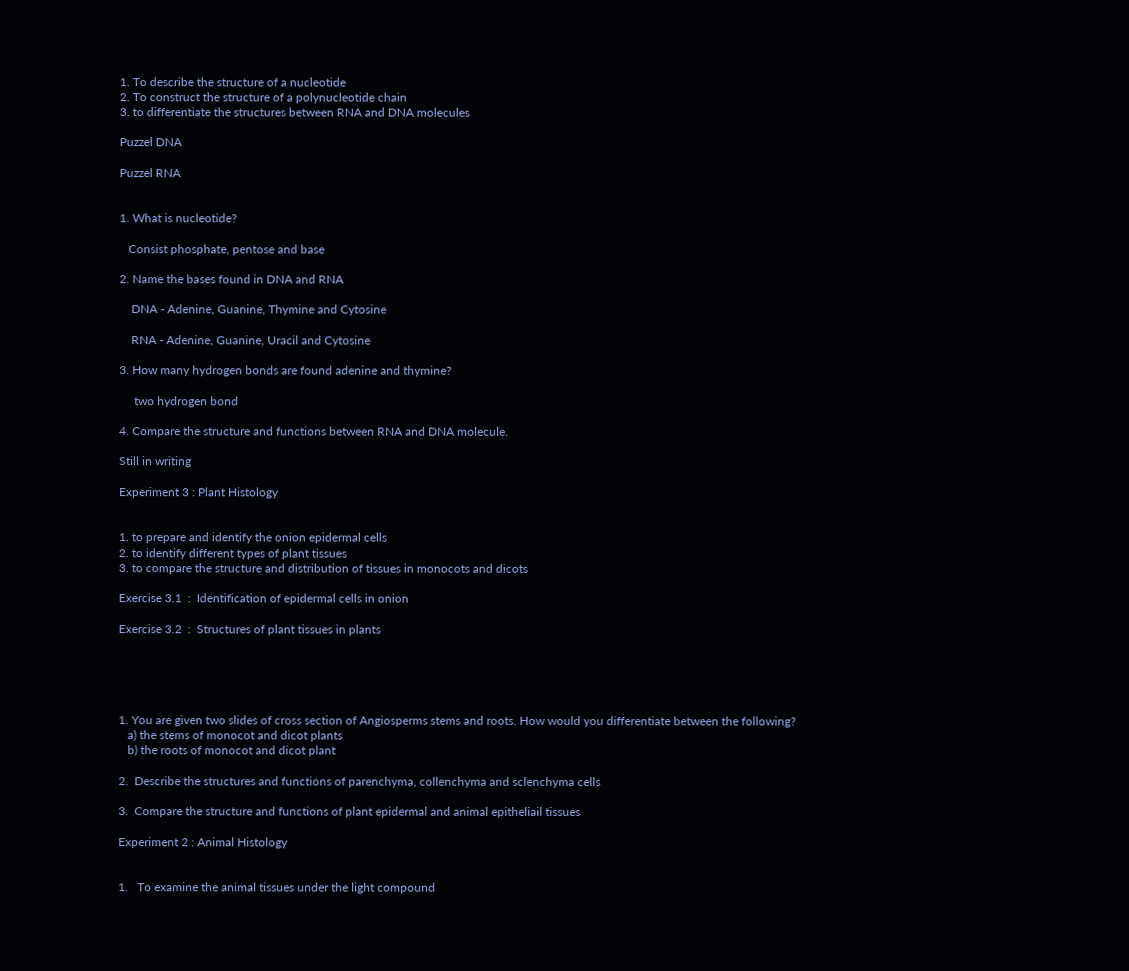1. To describe the structure of a nucleotide
2. To construct the structure of a polynucleotide chain
3. to differentiate the structures between RNA and DNA molecules

Puzzel DNA

Puzzel RNA


1. What is nucleotide?

   Consist phosphate, pentose and base

2. Name the bases found in DNA and RNA

    DNA - Adenine, Guanine, Thymine and Cytosine

    RNA - Adenine, Guanine, Uracil and Cytosine

3. How many hydrogen bonds are found adenine and thymine?

     two hydrogen bond

4. Compare the structure and functions between RNA and DNA molecule.

Still in writing

Experiment 3 : Plant Histology


1. to prepare and identify the onion epidermal cells
2. to identify different types of plant tissues
3. to compare the structure and distribution of tissues in monocots and dicots

Exercise 3.1  :  Identification of epidermal cells in onion

Exercise 3.2  :  Structures of plant tissues in plants





1. You are given two slides of cross section of Angiosperms stems and roots. How would you differentiate between the following?
   a) the stems of monocot and dicot plants
   b) the roots of monocot and dicot plant

2.  Describe the structures and functions of parenchyma, collenchyma and sclenchyma cells

3.  Compare the structure and functions of plant epidermal and animal epitheliail tissues

Experiment 2 : Animal Histology


1.   To examine the animal tissues under the light compound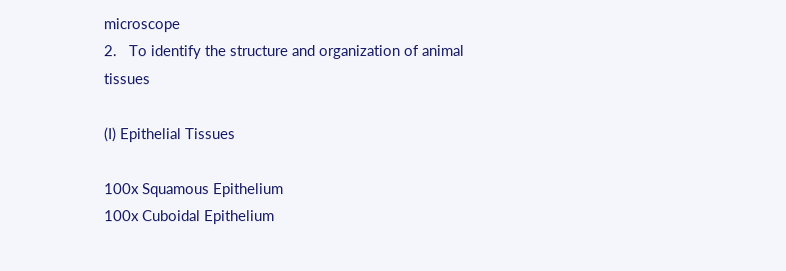microscope
2.   To identify the structure and organization of animal tissues

(I) Epithelial Tissues

100x Squamous Epithelium
100x Cuboidal Epithelium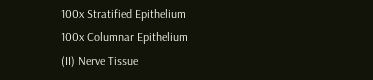100x Stratified Epithelium
100x Columnar Epithelium
(II) Nerve Tissue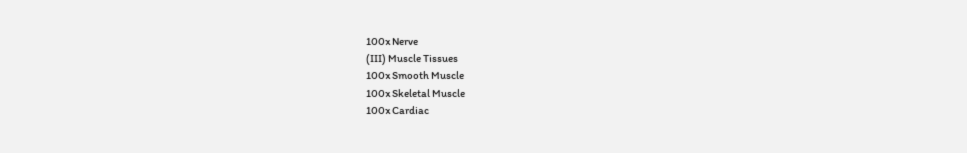100x Nerve
(III) Muscle Tissues
100x Smooth Muscle
100x Skeletal Muscle
100x Cardiac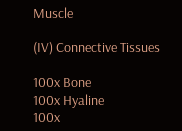Muscle

(IV) Connective Tissues

100x Bone
100x Hyaline
100x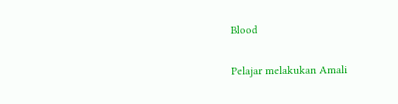Blood

Pelajar melakukan Amali